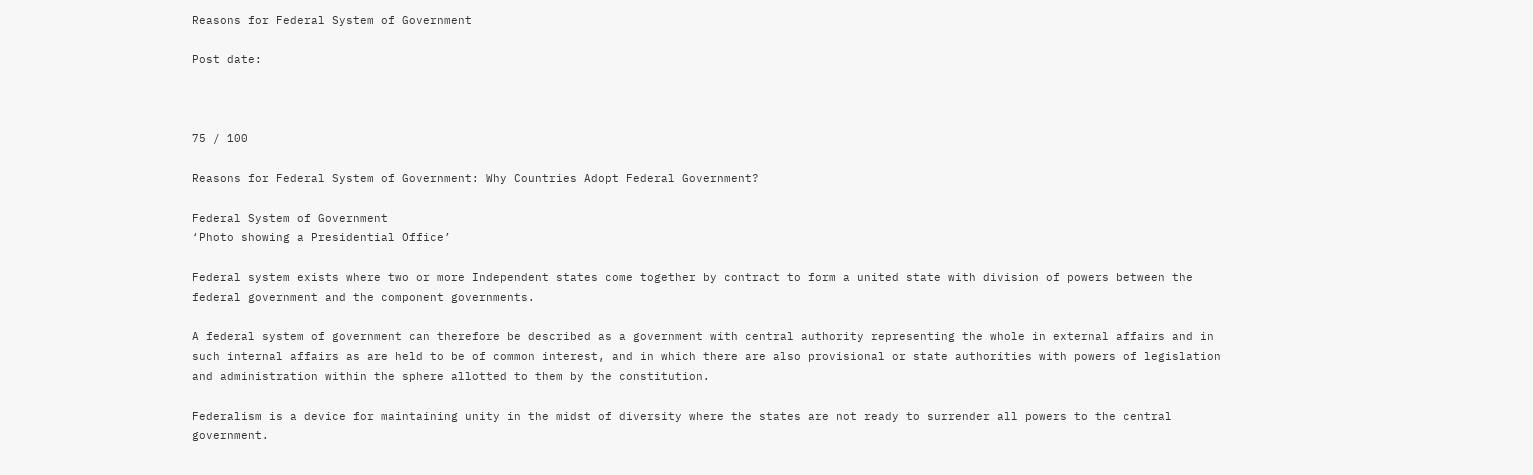Reasons for Federal System of Government

Post date:



75 / 100

Reasons for Federal System of Government: Why Countries Adopt Federal Government?

Federal System of Government
‘Photo showing a Presidential Office’

Federal system exists where two or more Independent states come together by contract to form a united state with division of powers between the federal government and the component governments.

A federal system of government can therefore be described as a government with central authority representing the whole in external affairs and in such internal affairs as are held to be of common interest, and in which there are also provisional or state authorities with powers of legislation and administration within the sphere allotted to them by the constitution.

Federalism is a device for maintaining unity in the midst of diversity where the states are not ready to surrender all powers to the central government.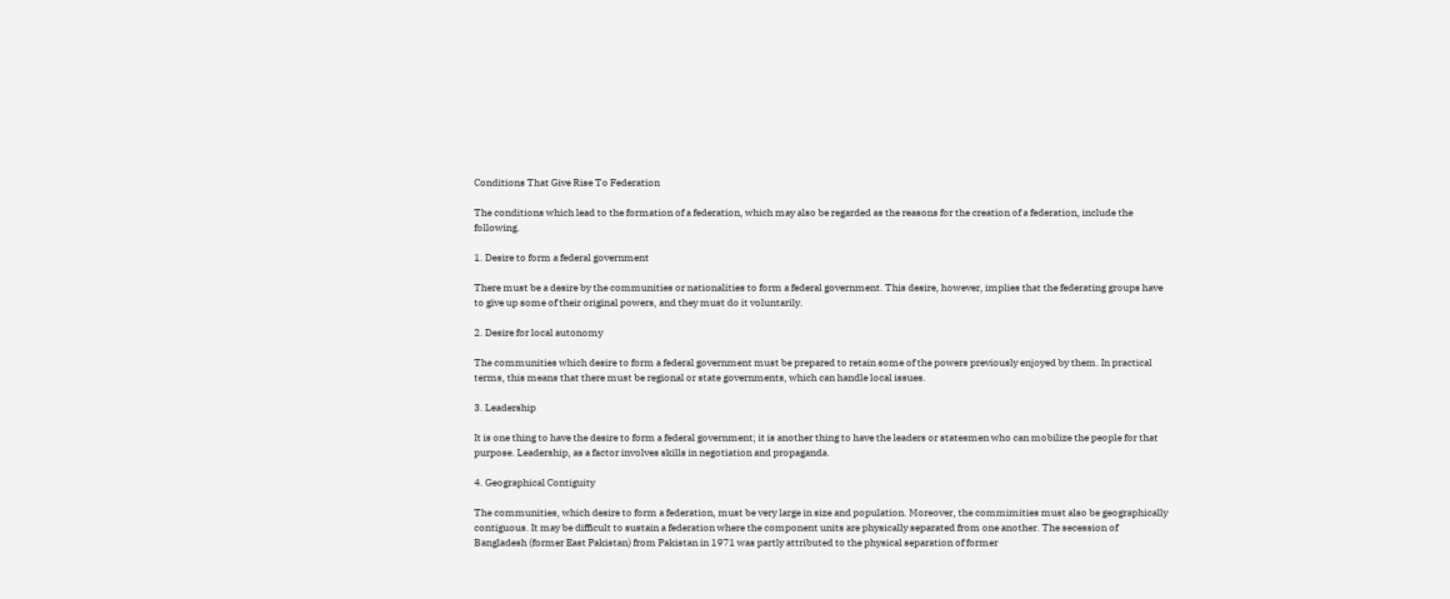Conditions That Give Rise To Federation

The conditions which lead to the formation of a federation, which may also be regarded as the reasons for the creation of a federation, include the following.

1. Desire to form a federal government

There must be a desire by the communities or nationalities to form a federal government. This desire, however, implies that the federating groups have to give up some of their original powers, and they must do it voluntarily.

2. Desire for local autonomy

The communities which desire to form a federal government must be prepared to retain some of the powers previously enjoyed by them. In practical terms, this means that there must be regional or state governments, which can handle local issues.

3. Leadership

It is one thing to have the desire to form a federal government; it is another thing to have the leaders or statesmen who can mobilize the people for that purpose. Leadership, as a factor involves skills in negotiation and propaganda.

4. Geographical Contiguity

The communities, which desire to form a federation, must be very large in size and population. Moreover, the commimities must also be geographically contiguous. It may be difficult to sustain a federation where the component units are physically separated from one another. The secession of Bangladesh (former East Pakistan) from Pakistan in 1971 was partly attributed to the physical separation of former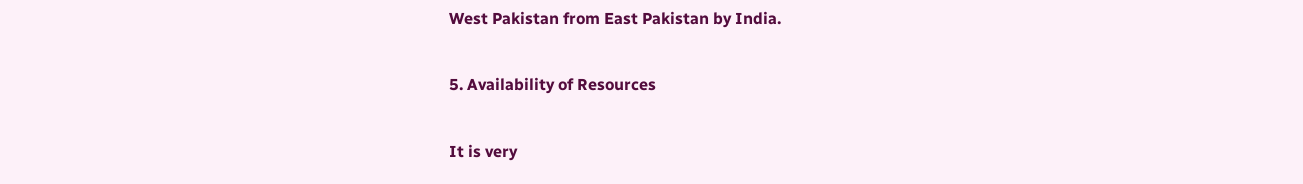West Pakistan from East Pakistan by India.

5. Availability of Resources

It is very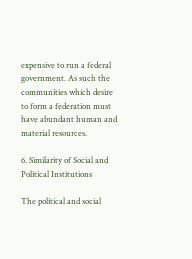expensive to run a federal government. As such the communities which desire to form a federation must have abundant human and material resources.

6. Similarity of Social and Political Institutions

The political and social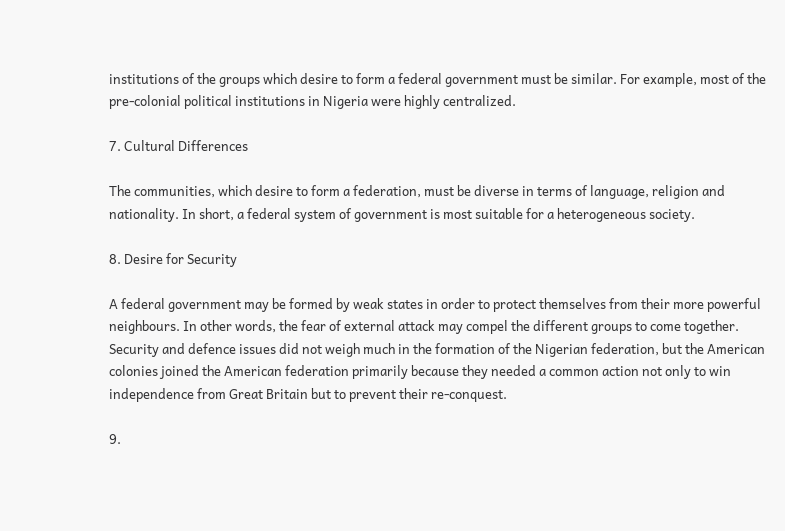institutions of the groups which desire to form a federal government must be similar. For example, most of the pre-colonial political institutions in Nigeria were highly centralized.

7. Cultural Differences

The communities, which desire to form a federation, must be diverse in terms of language, religion and nationality. In short, a federal system of government is most suitable for a heterogeneous society.

8. Desire for Security

A federal government may be formed by weak states in order to protect themselves from their more powerful neighbours. In other words, the fear of external attack may compel the different groups to come together. Security and defence issues did not weigh much in the formation of the Nigerian federation, but the American colonies joined the American federation primarily because they needed a common action not only to win independence from Great Britain but to prevent their re-conquest.

9.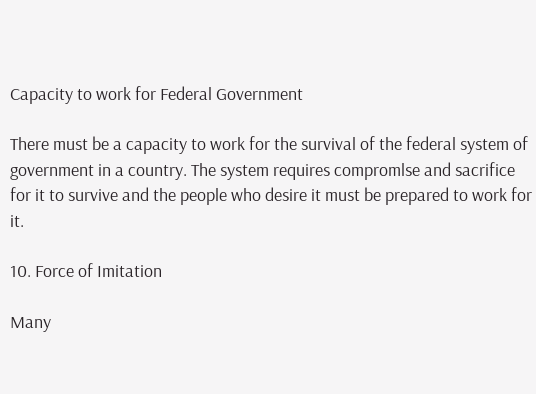Capacity to work for Federal Government

There must be a capacity to work for the survival of the federal system of government in a country. The system requires compromlse and sacrifice for it to survive and the people who desire it must be prepared to work for it.

10. Force of Imitation

Many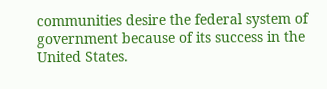communities desire the federal system of government because of its success in the United States.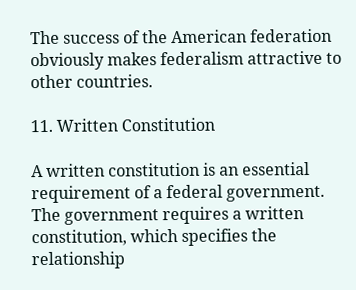The success of the American federation obviously makes federalism attractive to other countries.

11. Written Constitution

A written constitution is an essential requirement of a federal government. The government requires a written constitution, which specifies the relationship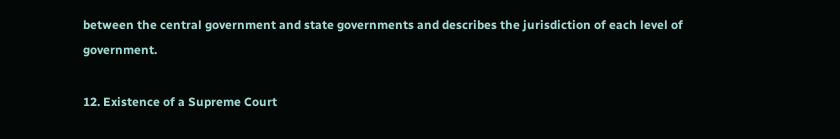between the central government and state governments and describes the jurisdiction of each level of government.

12. Existence of a Supreme Court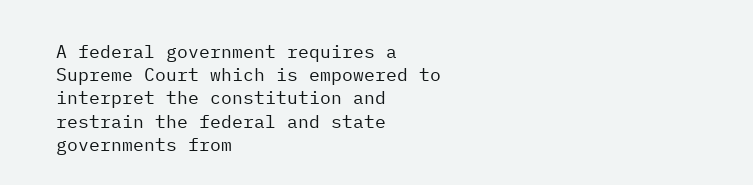A federal government requires a Supreme Court which is empowered to interpret the constitution and restrain the federal and state governments from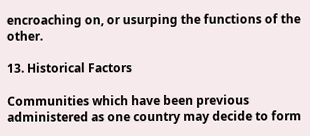encroaching on, or usurping the functions of the other.

13. Historical Factors

Communities which have been previous administered as one country may decide to form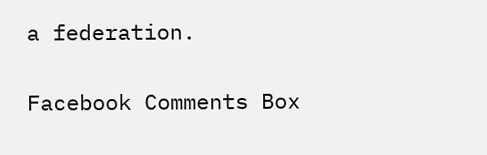a federation.

Facebook Comments Box